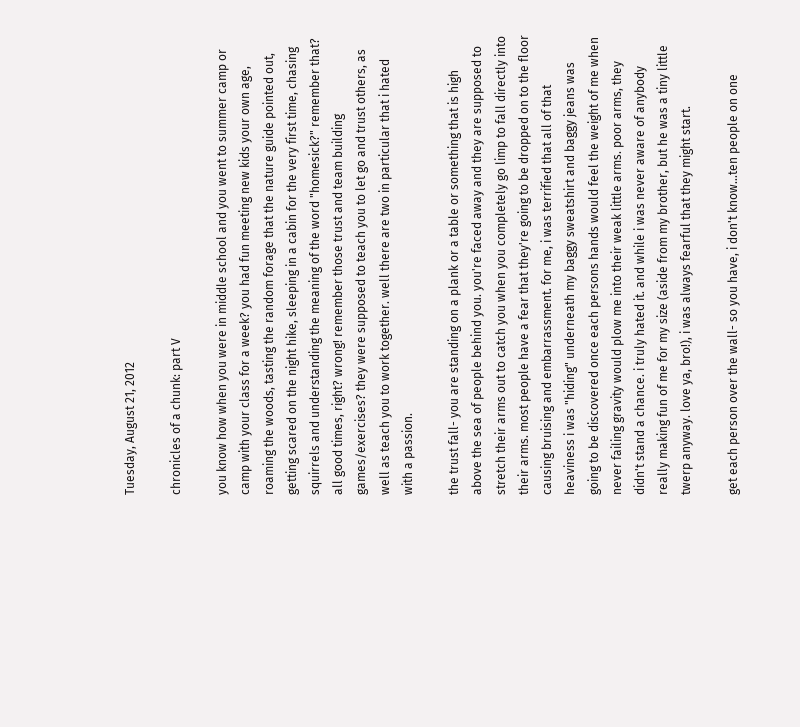Tuesday, August 21, 2012

chronicles of a chunk: part V

you know how when you were in middle school and you went to summer camp or camp with your class for a week? you had fun meeting new kids your own age, roaming the woods, tasting the random forage that the nature guide pointed out, getting scared on the night hike, sleeping in a cabin for the very first time, chasing squirrels and understanding the meaning of the word "homesick?" remember that? all good times, right? wrong! remember those trust and team building games/exercises? they were supposed to teach you to let go and trust others, as well as teach you to work together. well there are two in particular that i hated with a passion.

the trust fall- you are standing on a plank or a table or something that is high above the sea of people behind you. you're faced away and they are supposed to stretch their arms out to catch you when you completely go limp to fall directly into their arms. most people have a fear that they're going to be dropped on to the floor causing bruising and embarrassment. for me, i was terrified that all of that heaviness i was "hiding" underneath my baggy sweatshirt and baggy jeans was going to be discovered once each persons hands would feel the weight of me when never failing gravity would plow me into their weak little arms. poor arms, they didn't stand a chance. i truly hated it. and while i was never aware of anybody really making fun of me for my size (aside from my brother, but he was a tiny little twerp anyway. love ya, bro!), i was always fearful that they might start.

get each person over the wall- so you have, i don't know...ten people on one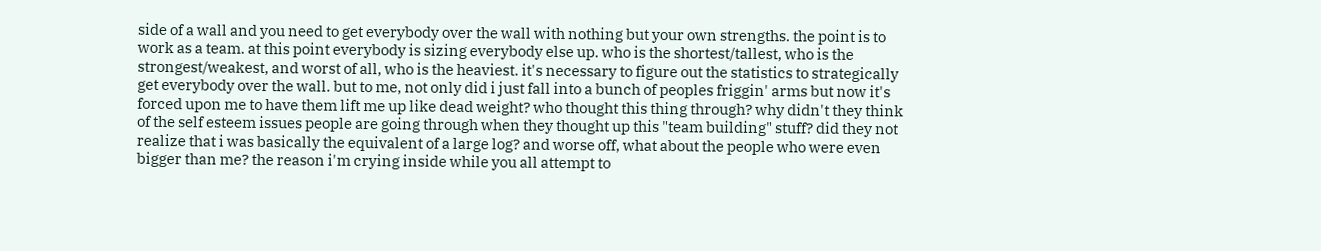side of a wall and you need to get everybody over the wall with nothing but your own strengths. the point is to work as a team. at this point everybody is sizing everybody else up. who is the shortest/tallest, who is the strongest/weakest, and worst of all, who is the heaviest. it's necessary to figure out the statistics to strategically get everybody over the wall. but to me, not only did i just fall into a bunch of peoples friggin' arms but now it's forced upon me to have them lift me up like dead weight? who thought this thing through? why didn't they think of the self esteem issues people are going through when they thought up this "team building" stuff? did they not realize that i was basically the equivalent of a large log? and worse off, what about the people who were even bigger than me? the reason i'm crying inside while you all attempt to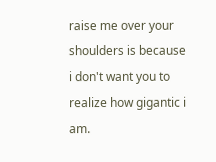raise me over your shoulders is because i don't want you to realize how gigantic i am.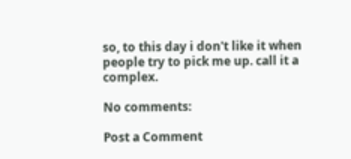so, to this day i don't like it when people try to pick me up. call it a complex.

No comments:

Post a Comment